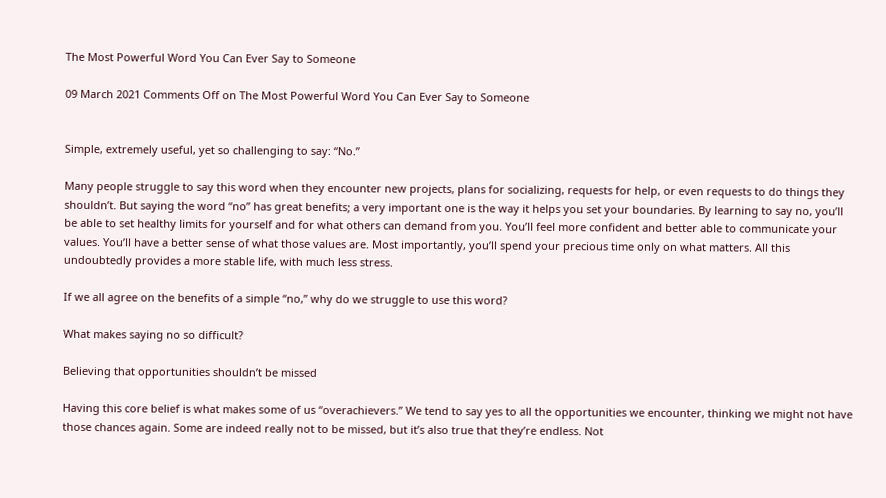The Most Powerful Word You Can Ever Say to Someone

09 March 2021 Comments Off on The Most Powerful Word You Can Ever Say to Someone


Simple, extremely useful, yet so challenging to say: “No.”

Many people struggle to say this word when they encounter new projects, plans for socializing, requests for help, or even requests to do things they shouldn’t. But saying the word “no” has great benefits; a very important one is the way it helps you set your boundaries. By learning to say no, you’ll be able to set healthy limits for yourself and for what others can demand from you. You’ll feel more confident and better able to communicate your values. You’ll have a better sense of what those values are. Most importantly, you’ll spend your precious time only on what matters. All this undoubtedly provides a more stable life, with much less stress.

If we all agree on the benefits of a simple “no,” why do we struggle to use this word?

What makes saying no so difficult?

Believing that opportunities shouldn’t be missed

Having this core belief is what makes some of us “overachievers.” We tend to say yes to all the opportunities we encounter, thinking we might not have those chances again. Some are indeed really not to be missed, but it’s also true that they’re endless. Not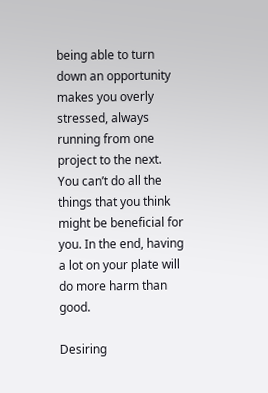being able to turn down an opportunity makes you overly stressed, always running from one project to the next. You can’t do all the things that you think might be beneficial for you. In the end, having a lot on your plate will do more harm than good.

Desiring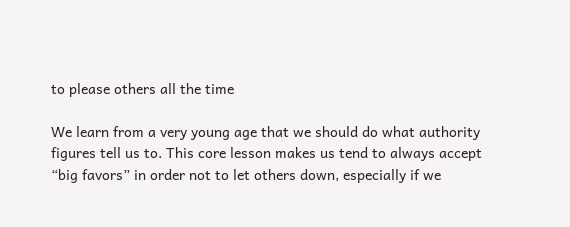to please others all the time

We learn from a very young age that we should do what authority figures tell us to. This core lesson makes us tend to always accept “big favors” in order not to let others down, especially if we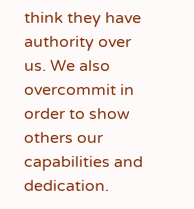think they have authority over us. We also overcommit in order to show others our capabilities and dedication.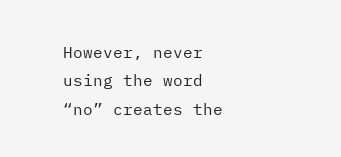However, never using the word “no” creates the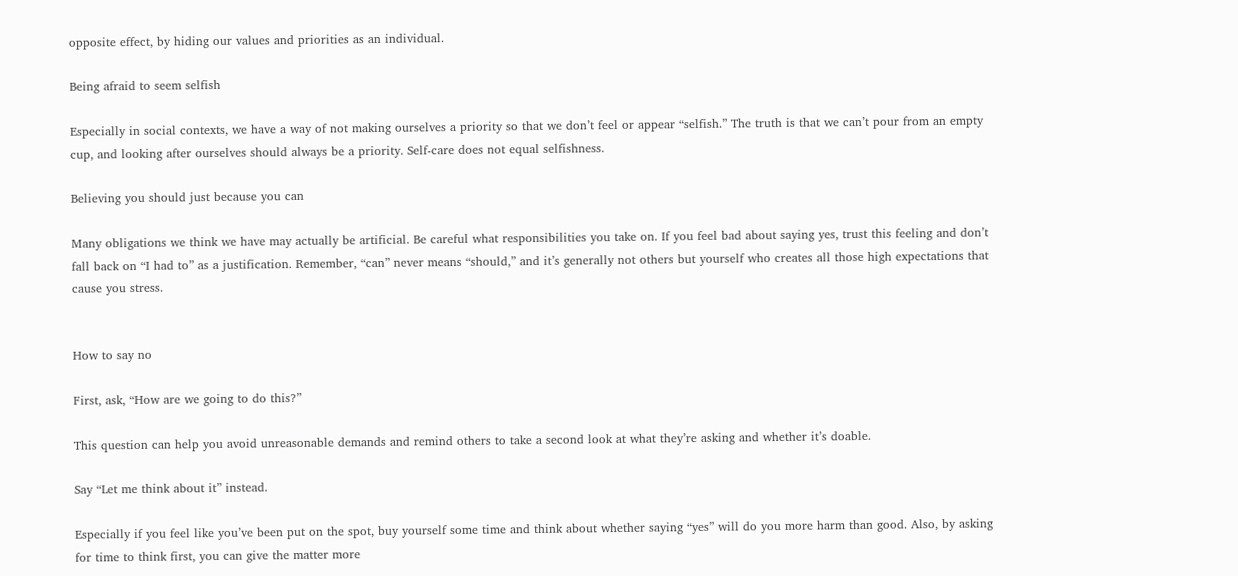opposite effect, by hiding our values and priorities as an individual.

Being afraid to seem selfish

Especially in social contexts, we have a way of not making ourselves a priority so that we don’t feel or appear “selfish.” The truth is that we can’t pour from an empty cup, and looking after ourselves should always be a priority. Self-care does not equal selfishness.

Believing you should just because you can

Many obligations we think we have may actually be artificial. Be careful what responsibilities you take on. If you feel bad about saying yes, trust this feeling and don’t fall back on “I had to” as a justification. Remember, “can” never means “should,” and it’s generally not others but yourself who creates all those high expectations that cause you stress.


How to say no

First, ask, “How are we going to do this?”

This question can help you avoid unreasonable demands and remind others to take a second look at what they’re asking and whether it’s doable.

Say “Let me think about it” instead.

Especially if you feel like you’ve been put on the spot, buy yourself some time and think about whether saying “yes” will do you more harm than good. Also, by asking for time to think first, you can give the matter more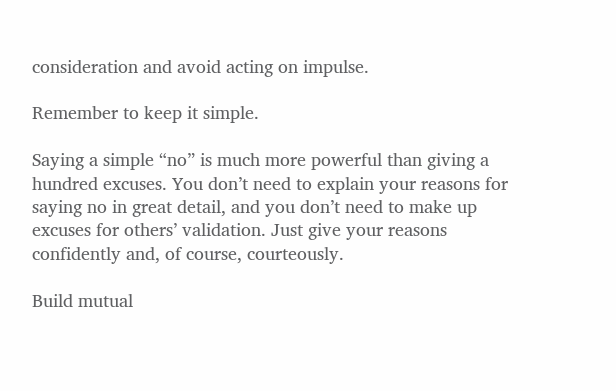consideration and avoid acting on impulse.

Remember to keep it simple.

Saying a simple “no” is much more powerful than giving a hundred excuses. You don’t need to explain your reasons for saying no in great detail, and you don’t need to make up excuses for others’ validation. Just give your reasons confidently and, of course, courteously.

Build mutual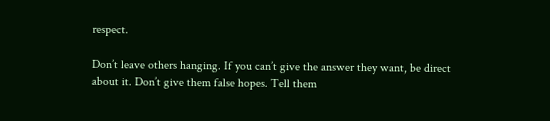respect.

Don’t leave others hanging. If you can’t give the answer they want, be direct about it. Don’t give them false hopes. Tell them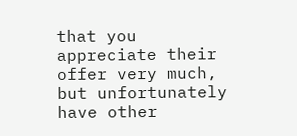that you appreciate their offer very much, but unfortunately have other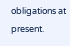obligations at present.